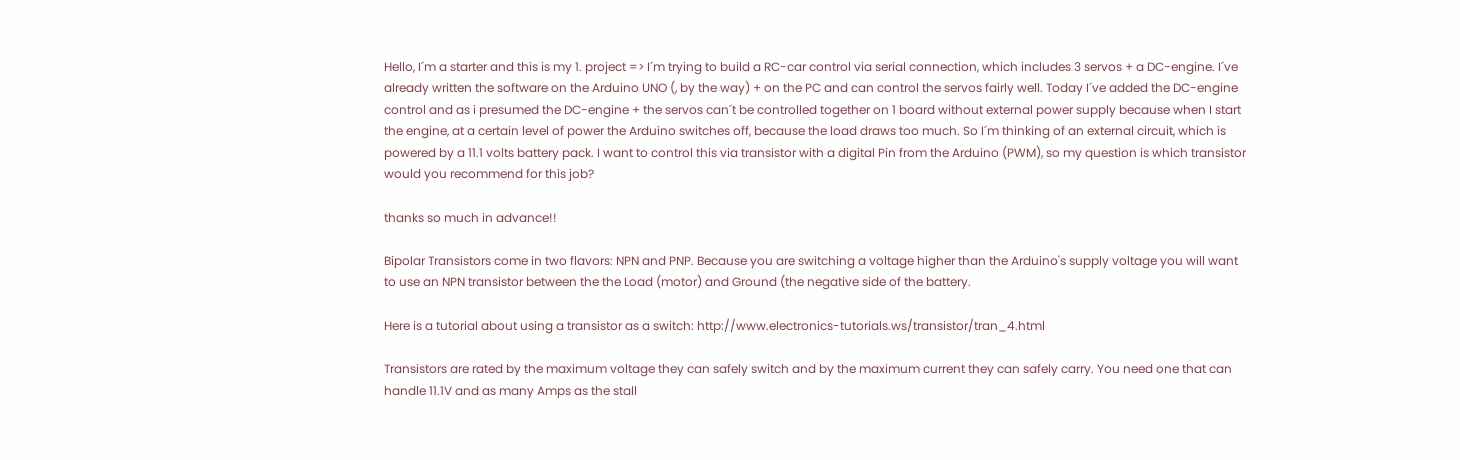Hello, I´m a starter and this is my 1. project => I´m trying to build a RC-car control via serial connection, which includes 3 servos + a DC-engine. I´ve already written the software on the Arduino UNO (, by the way) + on the PC and can control the servos fairly well. Today I´ve added the DC-engine control and as i presumed the DC-engine + the servos can´t be controlled together on 1 board without external power supply because when I start the engine, at a certain level of power the Arduino switches off, because the load draws too much. So I´m thinking of an external circuit, which is powered by a 11.1 volts battery pack. I want to control this via transistor with a digital Pin from the Arduino (PWM), so my question is which transistor would you recommend for this job?

thanks so much in advance!!

Bipolar Transistors come in two flavors: NPN and PNP. Because you are switching a voltage higher than the Arduino's supply voltage you will want to use an NPN transistor between the the Load (motor) and Ground (the negative side of the battery.

Here is a tutorial about using a transistor as a switch: http://www.electronics-tutorials.ws/transistor/tran_4.html

Transistors are rated by the maximum voltage they can safely switch and by the maximum current they can safely carry. You need one that can handle 11.1V and as many Amps as the stall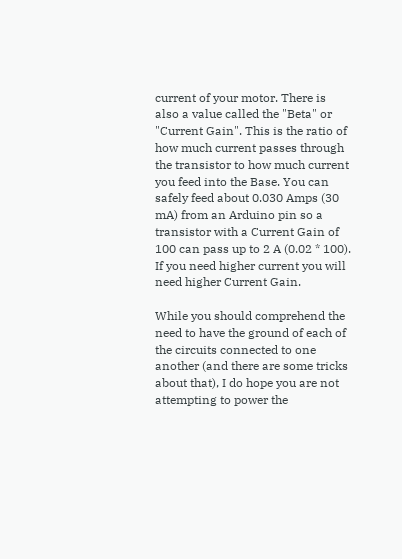current of your motor. There is also a value called the "Beta" or "Current Gain". This is the ratio of how much current passes through the transistor to how much current you feed into the Base. You can safely feed about 0.030 Amps (30 mA) from an Arduino pin so a transistor with a Current Gain of 100 can pass up to 2 A (0.02 * 100). If you need higher current you will need higher Current Gain.

While you should comprehend the need to have the ground of each of the circuits connected to one another (and there are some tricks about that), I do hope you are not attempting to power the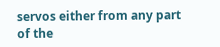servos either from any part of the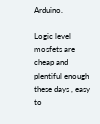Arduino.

Logic level mosfets are cheap and plentiful enough these days , easy to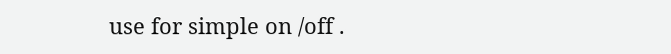use for simple on /off .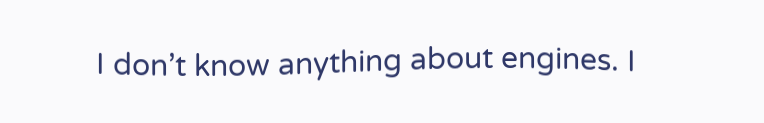I don’t know anything about engines. I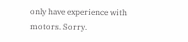only have experience with motors. Sorry.